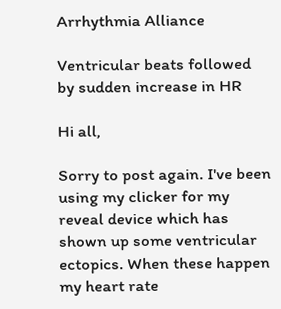Arrhythmia Alliance

Ventricular beats followed by sudden increase in HR

Hi all,

Sorry to post again. I've been using my clicker for my reveal device which has shown up some ventricular ectopics. When these happen my heart rate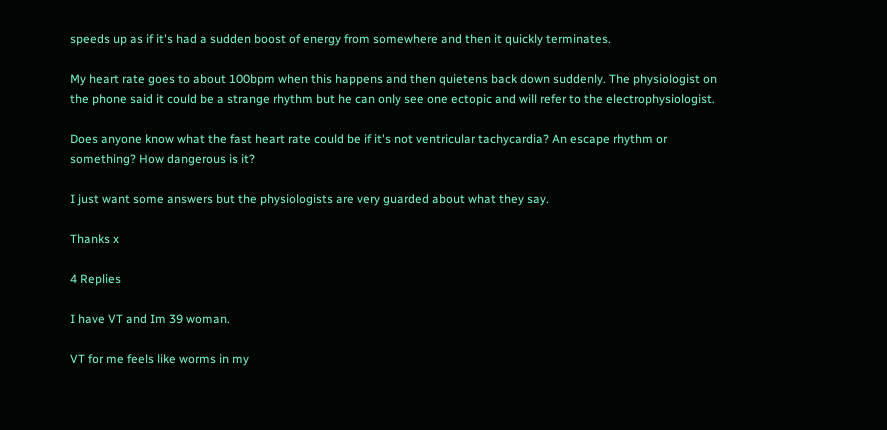speeds up as if it's had a sudden boost of energy from somewhere and then it quickly terminates.

My heart rate goes to about 100bpm when this happens and then quietens back down suddenly. The physiologist on the phone said it could be a strange rhythm but he can only see one ectopic and will refer to the electrophysiologist.

Does anyone know what the fast heart rate could be if it's not ventricular tachycardia? An escape rhythm or something? How dangerous is it?

I just want some answers but the physiologists are very guarded about what they say.

Thanks x

4 Replies

I have VT and Im 39 woman.

VT for me feels like worms in my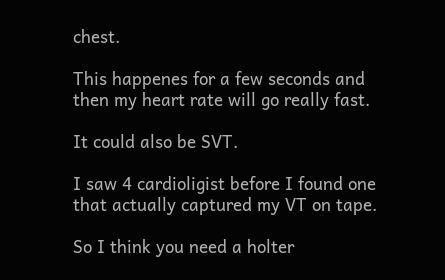chest.

This happenes for a few seconds and then my heart rate will go really fast.

It could also be SVT.

I saw 4 cardioligist before I found one that actually captured my VT on tape.

So I think you need a holter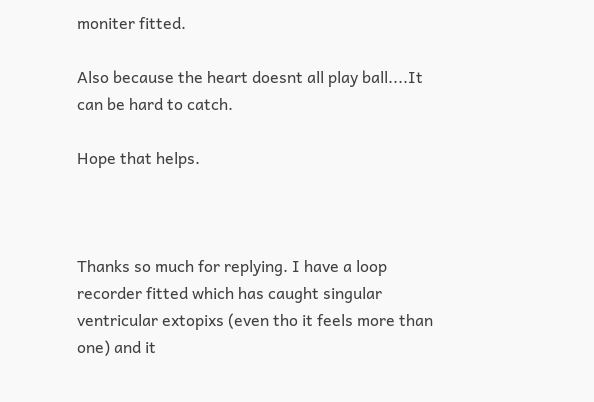moniter fitted.

Also because the heart doesnt all play ball....It can be hard to catch.

Hope that helps.



Thanks so much for replying. I have a loop recorder fitted which has caught singular ventricular extopixs (even tho it feels more than one) and it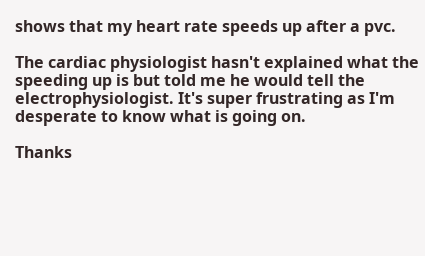shows that my heart rate speeds up after a pvc.

The cardiac physiologist hasn't explained what the speeding up is but told me he would tell the electrophysiologist. It's super frustrating as I'm desperate to know what is going on.

Thanks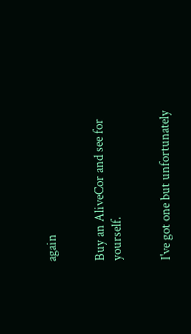again


Buy an AliveCor and see for yourself.


I've got one but unfortunately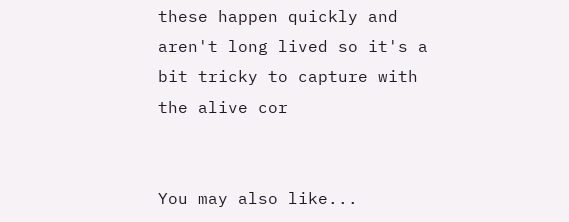these happen quickly and aren't long lived so it's a bit tricky to capture with the alive cor


You may also like...